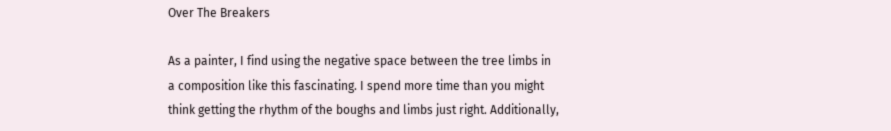Over The Breakers

As a painter, I find using the negative space between the tree limbs in a composition like this fascinating. I spend more time than you might think getting the rhythm of the boughs and limbs just right. Additionally,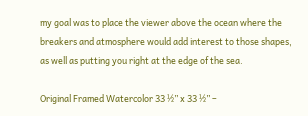my goal was to place the viewer above the ocean where the breakers and atmosphere would add interest to those shapes, as well as putting you right at the edge of the sea.

Original Framed Watercolor 33 ½” x 33 ½” –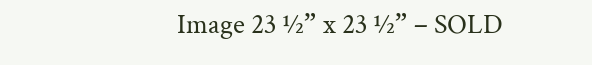Image 23 ½” x 23 ½” – SOLD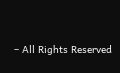– All Rights Reserved